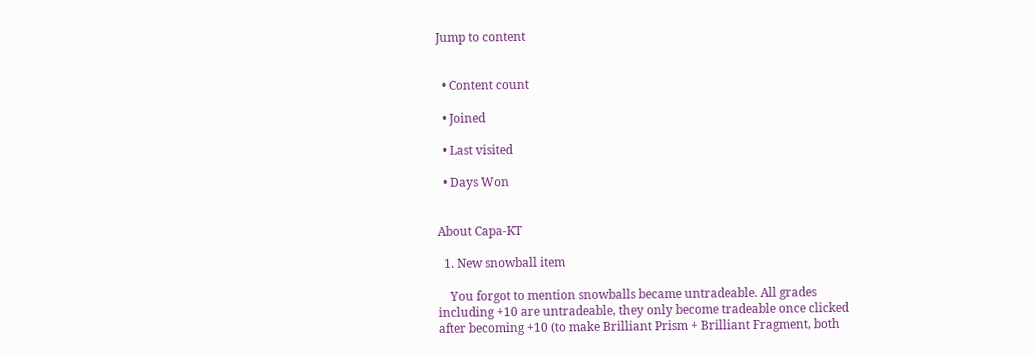Jump to content


  • Content count

  • Joined

  • Last visited

  • Days Won


About Capa-KT

  1. New snowball item

    You forgot to mention snowballs became untradeable. All grades including +10 are untradeable, they only become tradeable once clicked after becoming +10 (to make Brilliant Prism + Brilliant Fragment, both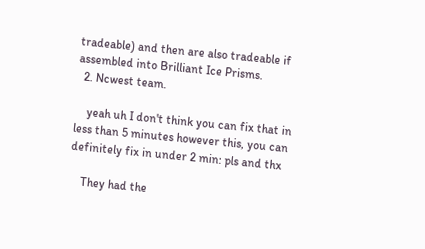tradeable) and then are also tradeable if assembled into Brilliant Ice Prisms.
  2. Ncwest team.

    yeah uh I don't think you can fix that in less than 5 minutes however this, you can definitely fix in under 2 min: pls and thx

    They had the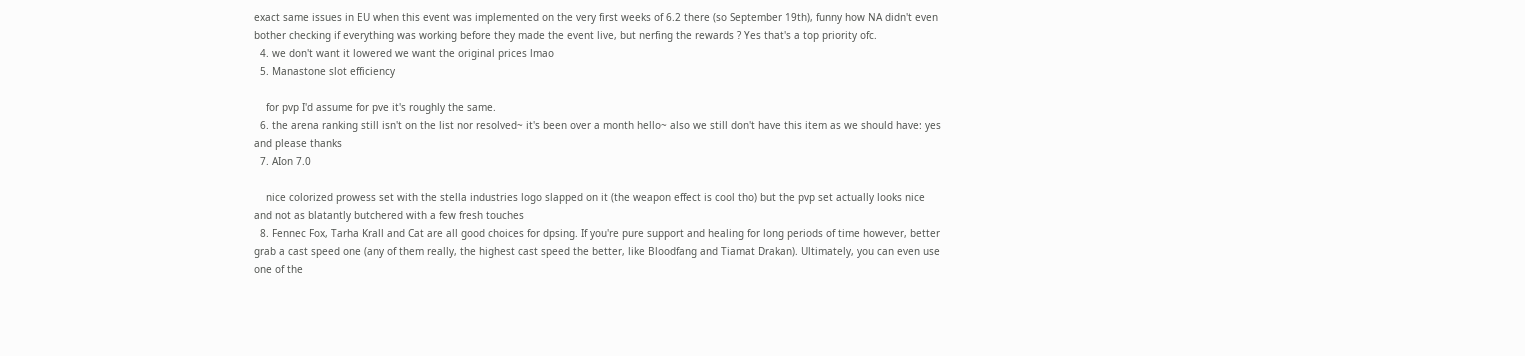exact same issues in EU when this event was implemented on the very first weeks of 6.2 there (so September 19th), funny how NA didn't even bother checking if everything was working before they made the event live, but nerfing the rewards ? Yes that's a top priority ofc.
  4. we don't want it lowered we want the original prices lmao
  5. Manastone slot efficiency

    for pvp I'd assume for pve it's roughly the same.
  6. the arena ranking still isn't on the list nor resolved~ it's been over a month hello~ also we still don't have this item as we should have: yes and please thanks
  7. AIon 7.0

    nice colorized prowess set with the stella industries logo slapped on it (the weapon effect is cool tho) but the pvp set actually looks nice and not as blatantly butchered with a few fresh touches
  8. Fennec Fox, Tarha Krall and Cat are all good choices for dpsing. If you're pure support and healing for long periods of time however, better grab a cast speed one (any of them really, the highest cast speed the better, like Bloodfang and Tiamat Drakan). Ultimately, you can even use one of the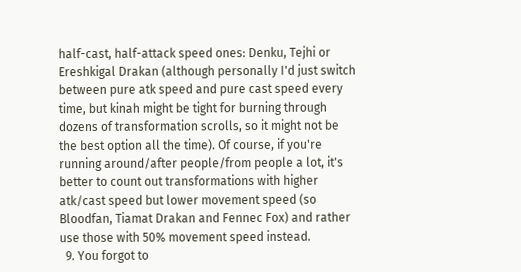half-cast, half-attack speed ones: Denku, Tejhi or Ereshkigal Drakan (although personally I'd just switch between pure atk speed and pure cast speed every time, but kinah might be tight for burning through dozens of transformation scrolls, so it might not be the best option all the time). Of course, if you're running around/after people/from people a lot, it's better to count out transformations with higher atk/cast speed but lower movement speed (so Bloodfan, Tiamat Drakan and Fennec Fox) and rather use those with 50% movement speed instead.
  9. You forgot to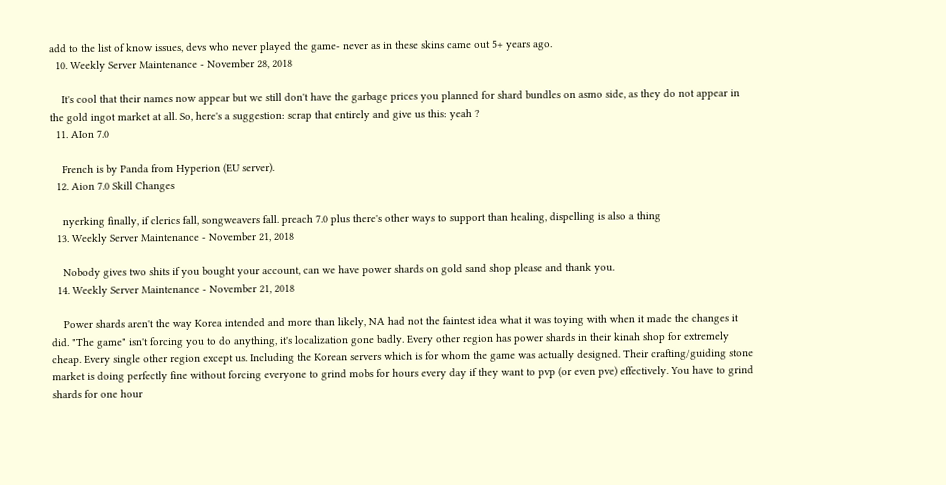add to the list of know issues, devs who never played the game- never as in these skins came out 5+ years ago.
  10. Weekly Server Maintenance - November 28, 2018

    It's cool that their names now appear but we still don't have the garbage prices you planned for shard bundles on asmo side, as they do not appear in the gold ingot market at all. So, here's a suggestion: scrap that entirely and give us this: yeah ?
  11. AIon 7.0

    French is by Panda from Hyperion (EU server).
  12. Aion 7.0 Skill Changes

    nyerking finally, if clerics fall, songweavers fall. preach 7.0 plus there's other ways to support than healing, dispelling is also a thing
  13. Weekly Server Maintenance - November 21, 2018

    Nobody gives two shits if you bought your account, can we have power shards on gold sand shop please and thank you.
  14. Weekly Server Maintenance - November 21, 2018

    Power shards aren't the way Korea intended and more than likely, NA had not the faintest idea what it was toying with when it made the changes it did. "The game" isn't forcing you to do anything, it's localization gone badly. Every other region has power shards in their kinah shop for extremely cheap. Every single other region except us. Including the Korean servers which is for whom the game was actually designed. Their crafting/guiding stone market is doing perfectly fine without forcing everyone to grind mobs for hours every day if they want to pvp (or even pve) effectively. You have to grind shards for one hour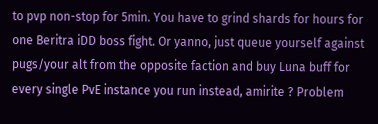to pvp non-stop for 5min. You have to grind shards for hours for one Beritra iDD boss fight. Or yanno, just queue yourself against pugs/your alt from the opposite faction and buy Luna buff for every single PvE instance you run instead, amirite ? Problem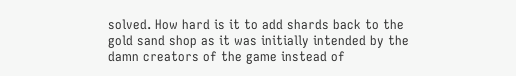solved. How hard is it to add shards back to the gold sand shop as it was initially intended by the damn creators of the game instead of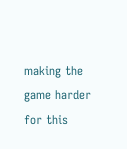making the game harder for this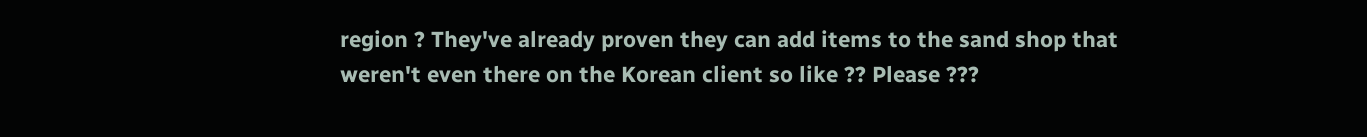region ? They've already proven they can add items to the sand shop that weren't even there on the Korean client so like ?? Please ???